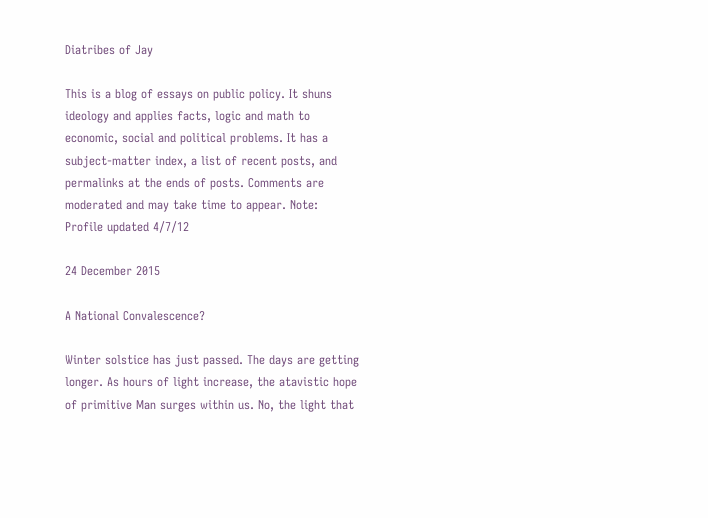Diatribes of Jay

This is a blog of essays on public policy. It shuns ideology and applies facts, logic and math to economic, social and political problems. It has a subject-matter index, a list of recent posts, and permalinks at the ends of posts. Comments are moderated and may take time to appear. Note: Profile updated 4/7/12

24 December 2015

A National Convalescence?

Winter solstice has just passed. The days are getting longer. As hours of light increase, the atavistic hope of primitive Man surges within us. No, the light that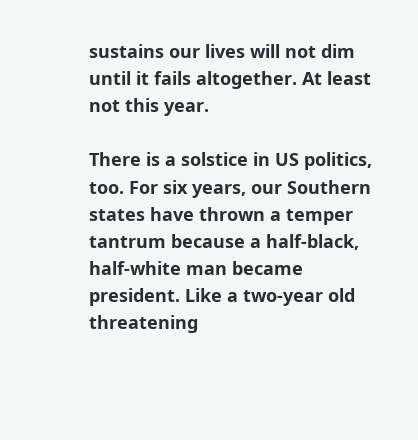sustains our lives will not dim until it fails altogether. At least not this year.

There is a solstice in US politics, too. For six years, our Southern states have thrown a temper tantrum because a half-black, half-white man became president. Like a two-year old threatening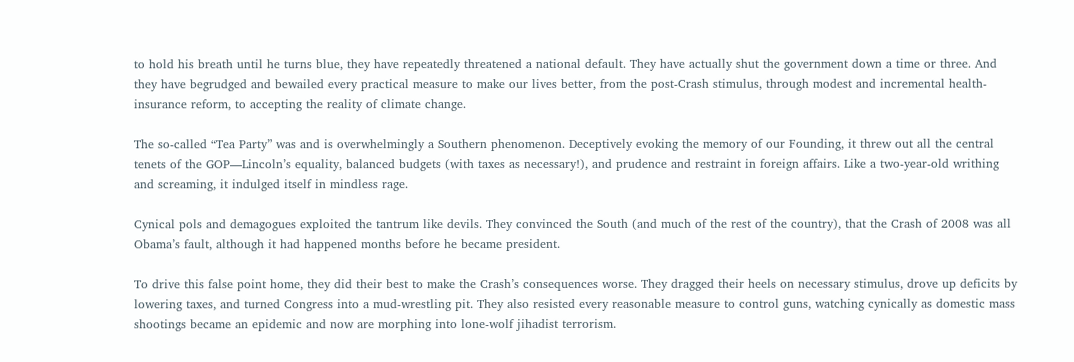to hold his breath until he turns blue, they have repeatedly threatened a national default. They have actually shut the government down a time or three. And they have begrudged and bewailed every practical measure to make our lives better, from the post-Crash stimulus, through modest and incremental health-insurance reform, to accepting the reality of climate change.

The so-called “Tea Party” was and is overwhelmingly a Southern phenomenon. Deceptively evoking the memory of our Founding, it threw out all the central tenets of the GOP—Lincoln’s equality, balanced budgets (with taxes as necessary!), and prudence and restraint in foreign affairs. Like a two-year-old writhing and screaming, it indulged itself in mindless rage.

Cynical pols and demagogues exploited the tantrum like devils. They convinced the South (and much of the rest of the country), that the Crash of 2008 was all Obama’s fault, although it had happened months before he became president.

To drive this false point home, they did their best to make the Crash’s consequences worse. They dragged their heels on necessary stimulus, drove up deficits by lowering taxes, and turned Congress into a mud-wrestling pit. They also resisted every reasonable measure to control guns, watching cynically as domestic mass shootings became an epidemic and now are morphing into lone-wolf jihadist terrorism.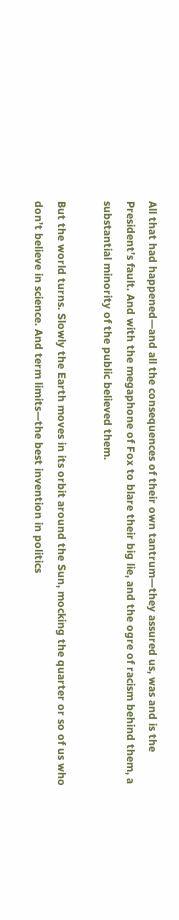All that had happened—and all the consequences of their own tantrum—they assured us, was and is the President’s fault. And with the megaphone of Fox to blare their big lie, and the ogre of racism behind them, a substantial minority of the public believed them.

But the world turns. Slowly the Earth moves in its orbit around the Sun, mocking the quarter or so of us who don’t believe in science. And term limits—the best invention in politics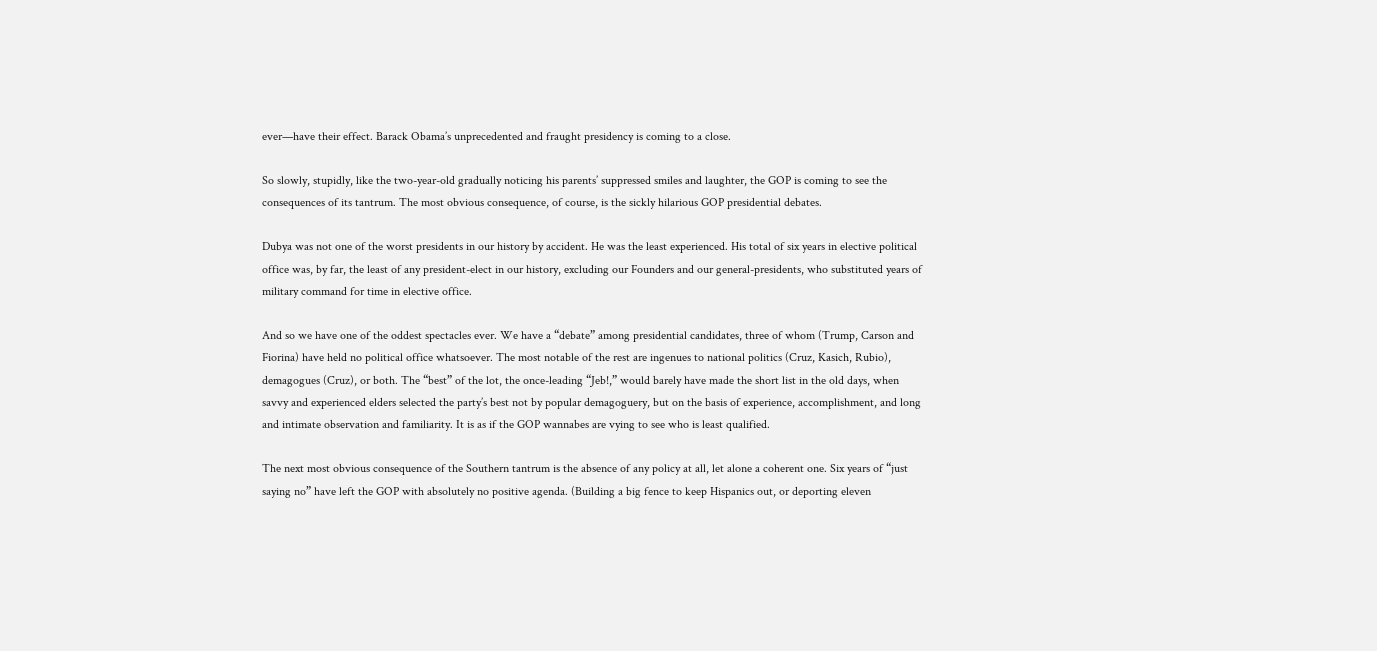ever—have their effect. Barack Obama’s unprecedented and fraught presidency is coming to a close.

So slowly, stupidly, like the two-year-old gradually noticing his parents’ suppressed smiles and laughter, the GOP is coming to see the consequences of its tantrum. The most obvious consequence, of course, is the sickly hilarious GOP presidential debates.

Dubya was not one of the worst presidents in our history by accident. He was the least experienced. His total of six years in elective political office was, by far, the least of any president-elect in our history, excluding our Founders and our general-presidents, who substituted years of military command for time in elective office.

And so we have one of the oddest spectacles ever. We have a “debate” among presidential candidates, three of whom (Trump, Carson and Fiorina) have held no political office whatsoever. The most notable of the rest are ingenues to national politics (Cruz, Kasich, Rubio), demagogues (Cruz), or both. The “best” of the lot, the once-leading “Jeb!,” would barely have made the short list in the old days, when savvy and experienced elders selected the party’s best not by popular demagoguery, but on the basis of experience, accomplishment, and long and intimate observation and familiarity. It is as if the GOP wannabes are vying to see who is least qualified.

The next most obvious consequence of the Southern tantrum is the absence of any policy at all, let alone a coherent one. Six years of “just saying no” have left the GOP with absolutely no positive agenda. (Building a big fence to keep Hispanics out, or deporting eleven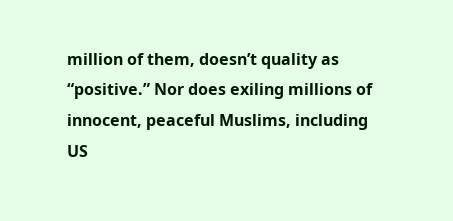million of them, doesn’t quality as “positive.” Nor does exiling millions of innocent, peaceful Muslims, including US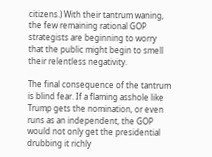citizens.) With their tantrum waning, the few remaining rational GOP strategists are beginning to worry that the public might begin to smell their relentless negativity.

The final consequence of the tantrum is blind fear. If a flaming asshole like Trump gets the nomination, or even runs as an independent, the GOP would not only get the presidential drubbing it richly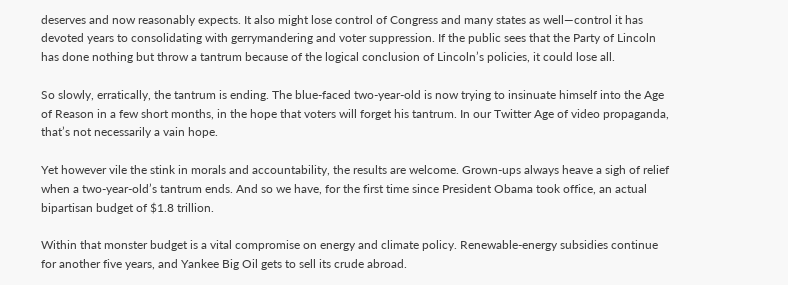deserves and now reasonably expects. It also might lose control of Congress and many states as well—control it has devoted years to consolidating with gerrymandering and voter suppression. If the public sees that the Party of Lincoln has done nothing but throw a tantrum because of the logical conclusion of Lincoln’s policies, it could lose all.

So slowly, erratically, the tantrum is ending. The blue-faced two-year-old is now trying to insinuate himself into the Age of Reason in a few short months, in the hope that voters will forget his tantrum. In our Twitter Age of video propaganda, that’s not necessarily a vain hope.

Yet however vile the stink in morals and accountability, the results are welcome. Grown-ups always heave a sigh of relief when a two-year-old’s tantrum ends. And so we have, for the first time since President Obama took office, an actual bipartisan budget of $1.8 trillion.

Within that monster budget is a vital compromise on energy and climate policy. Renewable-energy subsidies continue for another five years, and Yankee Big Oil gets to sell its crude abroad.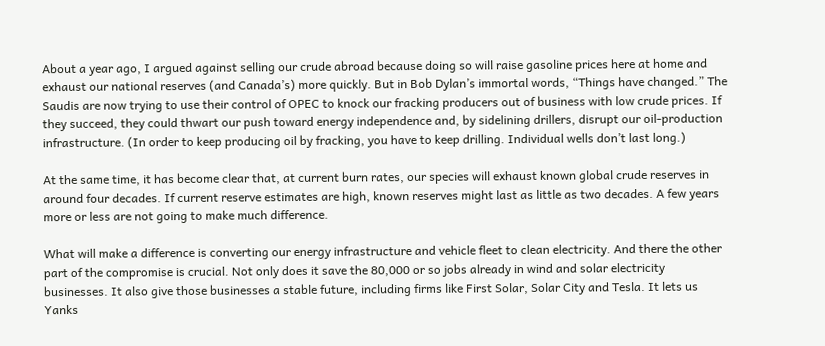About a year ago, I argued against selling our crude abroad because doing so will raise gasoline prices here at home and exhaust our national reserves (and Canada’s) more quickly. But in Bob Dylan’s immortal words, “Things have changed.” The Saudis are now trying to use their control of OPEC to knock our fracking producers out of business with low crude prices. If they succeed, they could thwart our push toward energy independence and, by sidelining drillers, disrupt our oil-production infrastructure. (In order to keep producing oil by fracking, you have to keep drilling. Individual wells don’t last long.)

At the same time, it has become clear that, at current burn rates, our species will exhaust known global crude reserves in around four decades. If current reserve estimates are high, known reserves might last as little as two decades. A few years more or less are not going to make much difference.

What will make a difference is converting our energy infrastructure and vehicle fleet to clean electricity. And there the other part of the compromise is crucial. Not only does it save the 80,000 or so jobs already in wind and solar electricity businesses. It also give those businesses a stable future, including firms like First Solar, Solar City and Tesla. It lets us Yanks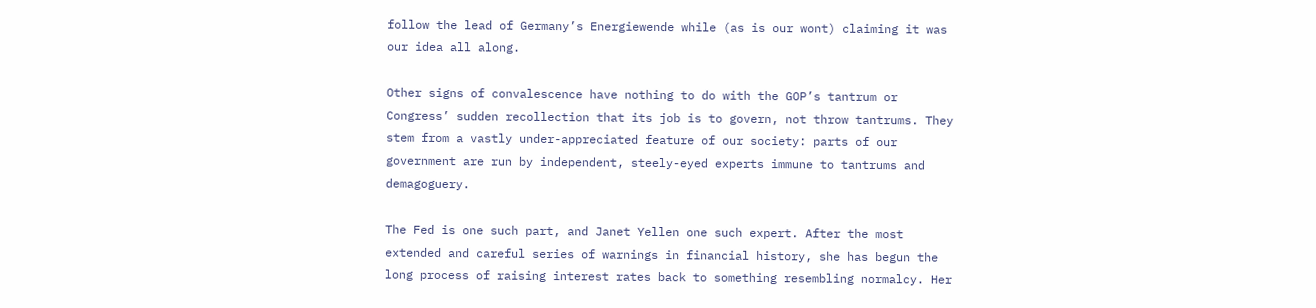follow the lead of Germany’s Energiewende while (as is our wont) claiming it was our idea all along.

Other signs of convalescence have nothing to do with the GOP’s tantrum or Congress’ sudden recollection that its job is to govern, not throw tantrums. They stem from a vastly under-appreciated feature of our society: parts of our government are run by independent, steely-eyed experts immune to tantrums and demagoguery.

The Fed is one such part, and Janet Yellen one such expert. After the most extended and careful series of warnings in financial history, she has begun the long process of raising interest rates back to something resembling normalcy. Her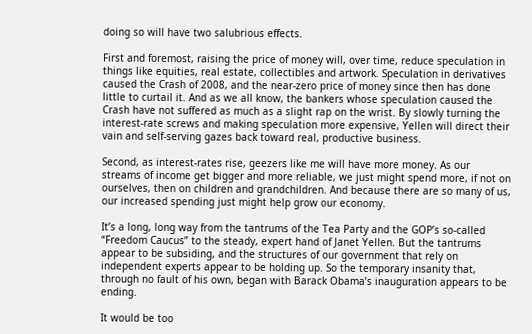doing so will have two salubrious effects.

First and foremost, raising the price of money will, over time, reduce speculation in things like equities, real estate, collectibles and artwork. Speculation in derivatives caused the Crash of 2008, and the near-zero price of money since then has done little to curtail it. And as we all know, the bankers whose speculation caused the Crash have not suffered as much as a slight rap on the wrist. By slowly turning the interest-rate screws and making speculation more expensive, Yellen will direct their vain and self-serving gazes back toward real, productive business.

Second, as interest-rates rise, geezers like me will have more money. As our streams of income get bigger and more reliable, we just might spend more, if not on ourselves, then on children and grandchildren. And because there are so many of us, our increased spending just might help grow our economy.

It’s a long, long way from the tantrums of the Tea Party and the GOP’s so-called “Freedom Caucus” to the steady, expert hand of Janet Yellen. But the tantrums appear to be subsiding, and the structures of our government that rely on independent experts appear to be holding up. So the temporary insanity that, through no fault of his own, began with Barack Obama’s inauguration appears to be ending.

It would be too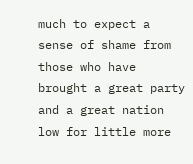much to expect a sense of shame from those who have brought a great party and a great nation low for little more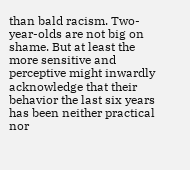than bald racism. Two-year-olds are not big on shame. But at least the more sensitive and perceptive might inwardly acknowledge that their behavior the last six years has been neither practical nor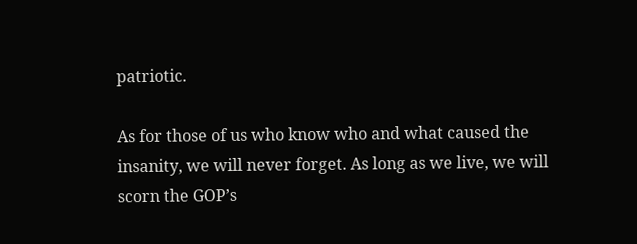patriotic.

As for those of us who know who and what caused the insanity, we will never forget. As long as we live, we will scorn the GOP’s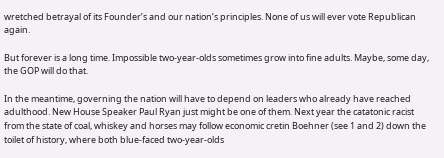wretched betrayal of its Founder’s and our nation’s principles. None of us will ever vote Republican again.

But forever is a long time. Impossible two-year-olds sometimes grow into fine adults. Maybe, some day, the GOP will do that.

In the meantime, governing the nation will have to depend on leaders who already have reached adulthood. New House Speaker Paul Ryan just might be one of them. Next year the catatonic racist from the state of coal, whiskey and horses may follow economic cretin Boehner (see 1 and 2) down the toilet of history, where both blue-faced two-year-olds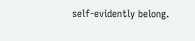self-evidently belong.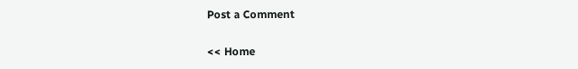Post a Comment

<< Home